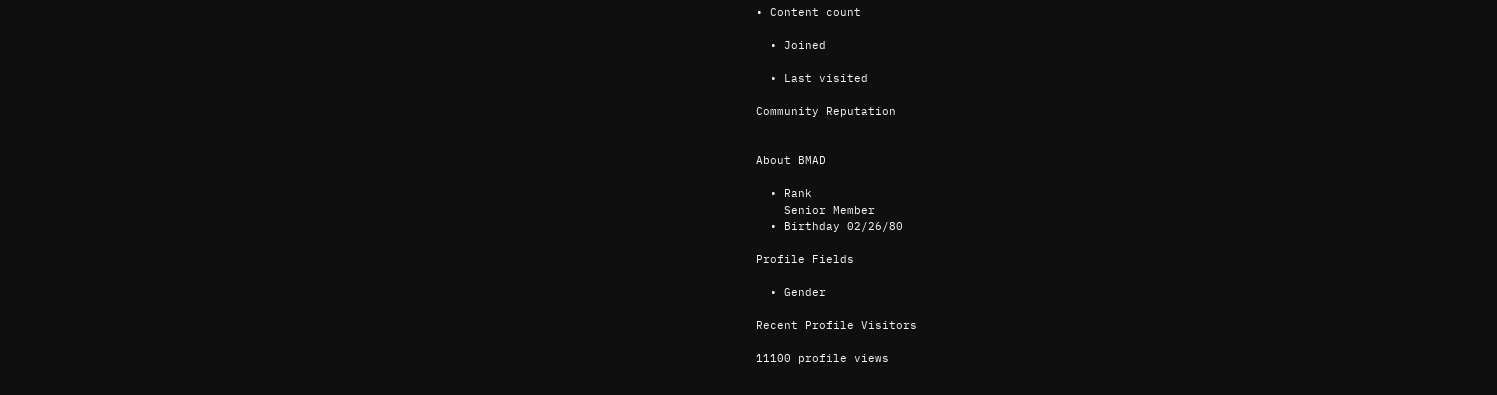• Content count

  • Joined

  • Last visited

Community Reputation


About BMAD

  • Rank
    Senior Member
  • Birthday 02/26/80

Profile Fields

  • Gender

Recent Profile Visitors

11100 profile views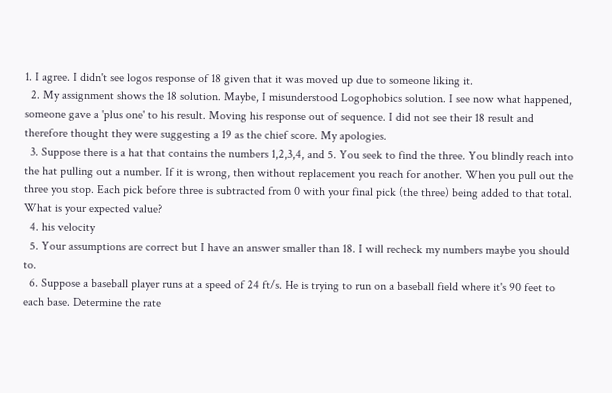1. I agree. I didn't see logos response of 18 given that it was moved up due to someone liking it.
  2. My assignment shows the 18 solution. Maybe, I misunderstood Logophobics solution. I see now what happened, someone gave a 'plus one' to his result. Moving his response out of sequence. I did not see their 18 result and therefore thought they were suggesting a 19 as the chief score. My apologies.
  3. Suppose there is a hat that contains the numbers 1,2,3,4, and 5. You seek to find the three. You blindly reach into the hat pulling out a number. If it is wrong, then without replacement you reach for another. When you pull out the three you stop. Each pick before three is subtracted from 0 with your final pick (the three) being added to that total. What is your expected value?
  4. his velocity
  5. Your assumptions are correct but I have an answer smaller than 18. I will recheck my numbers maybe you should to.
  6. Suppose a baseball player runs at a speed of 24 ft/s. He is trying to run on a baseball field where it's 90 feet to each base. Determine the rate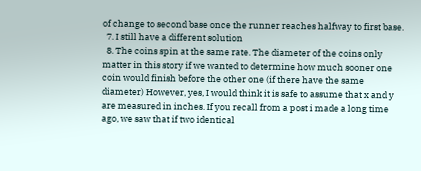of change to second base once the runner reaches halfway to first base.
  7. I still have a different solution
  8. The coins spin at the same rate. The diameter of the coins only matter in this story if we wanted to determine how much sooner one coin would finish before the other one (if there have the same diameter) However, yes, I would think it is safe to assume that x and y are measured in inches. If you recall from a post i made a long time ago, we saw that if two identical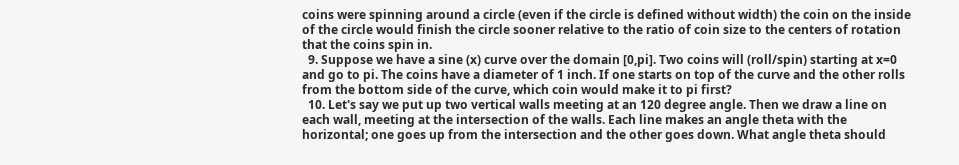coins were spinning around a circle (even if the circle is defined without width) the coin on the inside of the circle would finish the circle sooner relative to the ratio of coin size to the centers of rotation that the coins spin in.
  9. Suppose we have a sine (x) curve over the domain [0,pi]. Two coins will (roll/spin) starting at x=0 and go to pi. The coins have a diameter of 1 inch. If one starts on top of the curve and the other rolls from the bottom side of the curve, which coin would make it to pi first?
  10. Let's say we put up two vertical walls meeting at an 120 degree angle. Then we draw a line on each wall, meeting at the intersection of the walls. Each line makes an angle theta with the horizontal; one goes up from the intersection and the other goes down. What angle theta should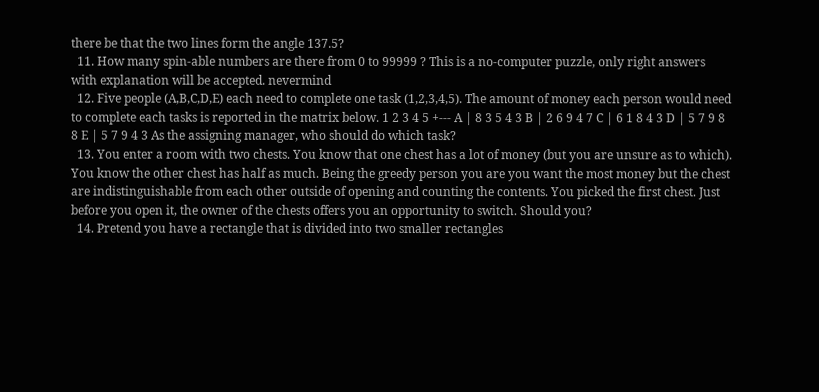there be that the two lines form the angle 137.5?
  11. How many spin-able numbers are there from 0 to 99999 ? This is a no-computer puzzle, only right answers with explanation will be accepted. nevermind
  12. Five people (A,B,C,D,E) each need to complete one task (1,2,3,4,5). The amount of money each person would need to complete each tasks is reported in the matrix below. 1 2 3 4 5 +--- A | 8 3 5 4 3 B | 2 6 9 4 7 C | 6 1 8 4 3 D | 5 7 9 8 8 E | 5 7 9 4 3 As the assigning manager, who should do which task?
  13. You enter a room with two chests. You know that one chest has a lot of money (but you are unsure as to which). You know the other chest has half as much. Being the greedy person you are you want the most money but the chest are indistinguishable from each other outside of opening and counting the contents. You picked the first chest. Just before you open it, the owner of the chests offers you an opportunity to switch. Should you?
  14. Pretend you have a rectangle that is divided into two smaller rectangles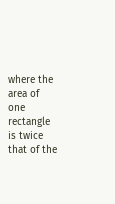where the area of one rectangle is twice that of the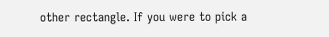other rectangle. If you were to pick a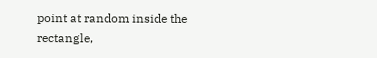point at random inside the rectangle,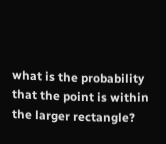what is the probability that the point is within the larger rectangle?